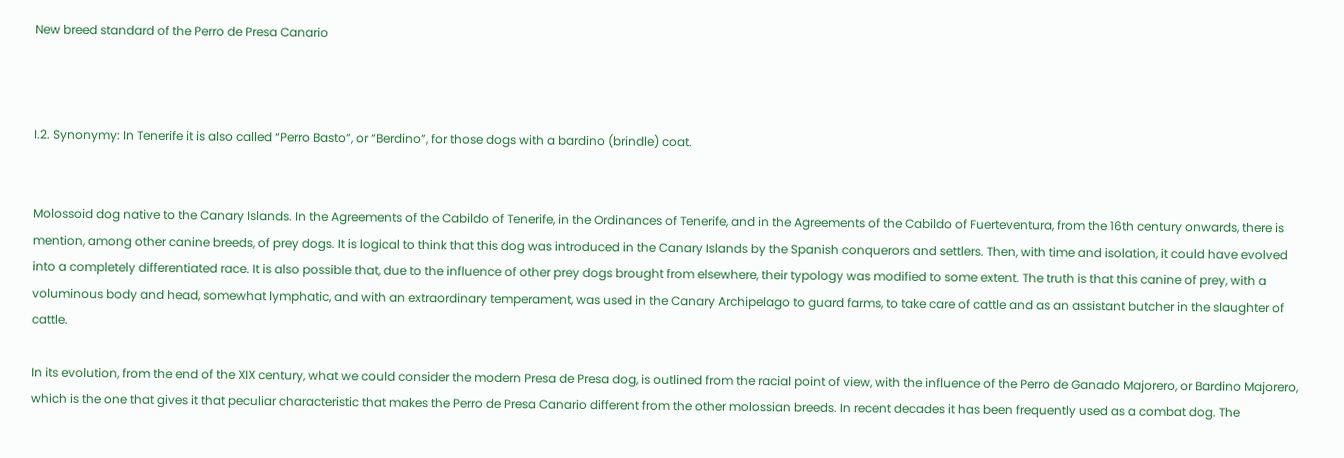New breed standard of the Perro de Presa Canario



I.2. Synonymy: In Tenerife it is also called “Perro Basto”, or “Berdino”, for those dogs with a bardino (brindle) coat.


Molossoid dog native to the Canary Islands. In the Agreements of the Cabildo of Tenerife, in the Ordinances of Tenerife, and in the Agreements of the Cabildo of Fuerteventura, from the 16th century onwards, there is mention, among other canine breeds, of prey dogs. It is logical to think that this dog was introduced in the Canary Islands by the Spanish conquerors and settlers. Then, with time and isolation, it could have evolved into a completely differentiated race. It is also possible that, due to the influence of other prey dogs brought from elsewhere, their typology was modified to some extent. The truth is that this canine of prey, with a voluminous body and head, somewhat lymphatic, and with an extraordinary temperament, was used in the Canary Archipelago to guard farms, to take care of cattle and as an assistant butcher in the slaughter of cattle.

In its evolution, from the end of the XIX century, what we could consider the modern Presa de Presa dog, is outlined from the racial point of view, with the influence of the Perro de Ganado Majorero, or Bardino Majorero, which is the one that gives it that peculiar characteristic that makes the Perro de Presa Canario different from the other molossian breeds. In recent decades it has been frequently used as a combat dog. The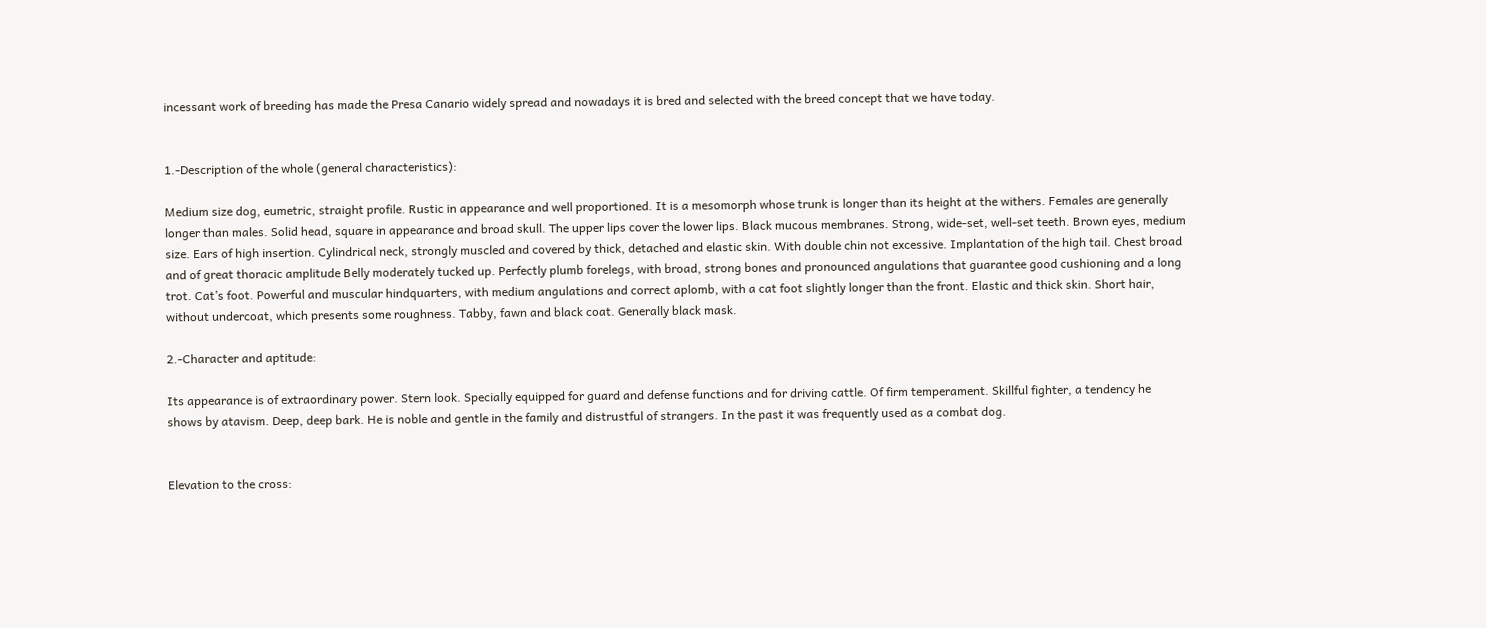incessant work of breeding has made the Presa Canario widely spread and nowadays it is bred and selected with the breed concept that we have today.


1.-Description of the whole (general characteristics):

Medium size dog, eumetric, straight profile. Rustic in appearance and well proportioned. It is a mesomorph whose trunk is longer than its height at the withers. Females are generally longer than males. Solid head, square in appearance and broad skull. The upper lips cover the lower lips. Black mucous membranes. Strong, wide-set, well-set teeth. Brown eyes, medium size. Ears of high insertion. Cylindrical neck, strongly muscled and covered by thick, detached and elastic skin. With double chin not excessive. Implantation of the high tail. Chest broad and of great thoracic amplitude Belly moderately tucked up. Perfectly plumb forelegs, with broad, strong bones and pronounced angulations that guarantee good cushioning and a long trot. Cat’s foot. Powerful and muscular hindquarters, with medium angulations and correct aplomb, with a cat foot slightly longer than the front. Elastic and thick skin. Short hair, without undercoat, which presents some roughness. Tabby, fawn and black coat. Generally black mask.

2.-Character and aptitude:

Its appearance is of extraordinary power. Stern look. Specially equipped for guard and defense functions and for driving cattle. Of firm temperament. Skillful fighter, a tendency he shows by atavism. Deep, deep bark. He is noble and gentle in the family and distrustful of strangers. In the past it was frequently used as a combat dog.


Elevation to the cross: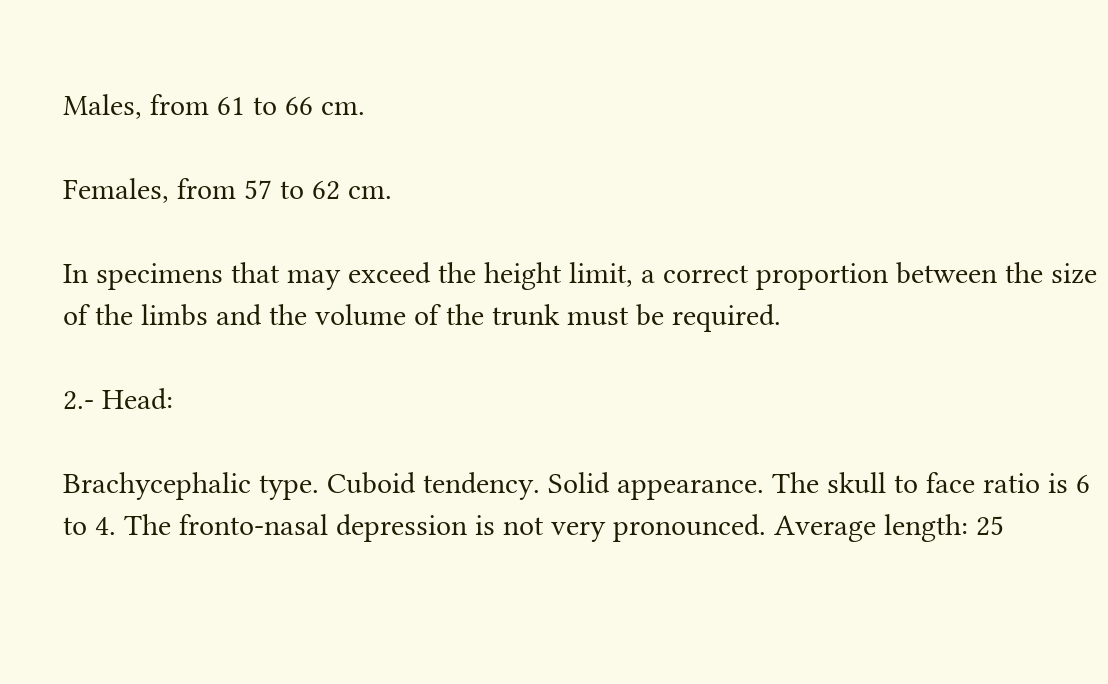Males, from 61 to 66 cm.

Females, from 57 to 62 cm.

In specimens that may exceed the height limit, a correct proportion between the size of the limbs and the volume of the trunk must be required.

2.- Head:

Brachycephalic type. Cuboid tendency. Solid appearance. The skull to face ratio is 6 to 4. The fronto-nasal depression is not very pronounced. Average length: 25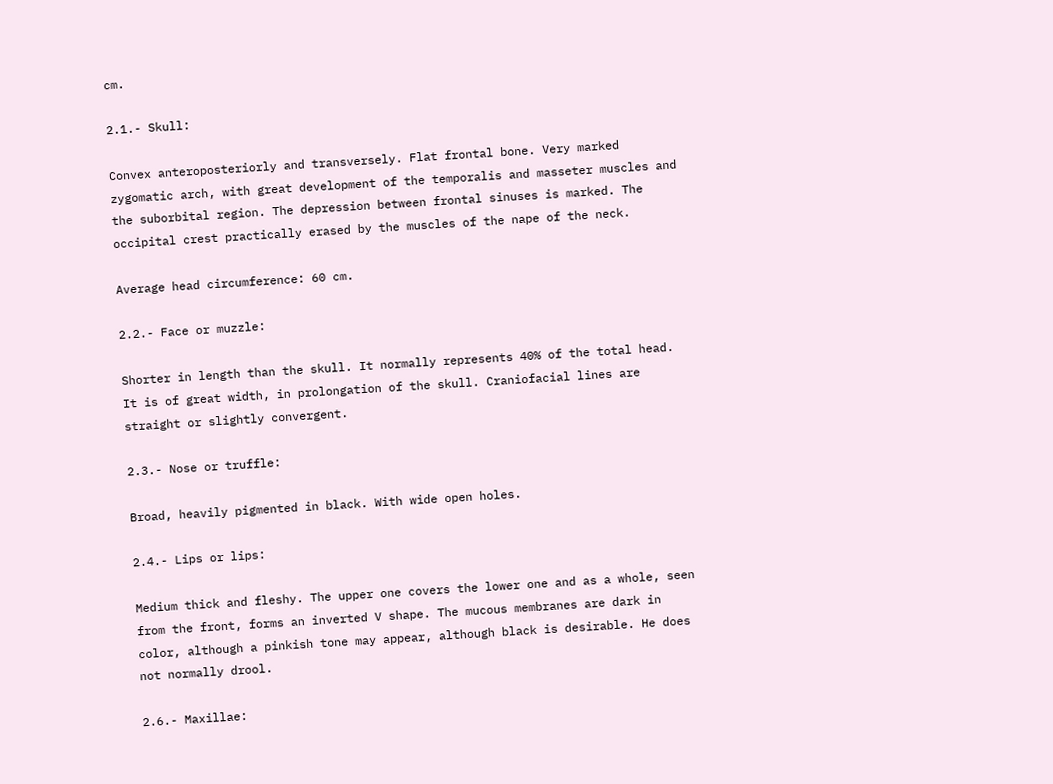cm.

2.1.- Skull:

Convex anteroposteriorly and transversely. Flat frontal bone. Very marked zygomatic arch, with great development of the temporalis and masseter muscles and the suborbital region. The depression between frontal sinuses is marked. The occipital crest practically erased by the muscles of the nape of the neck.

Average head circumference: 60 cm.

2.2.- Face or muzzle:

Shorter in length than the skull. It normally represents 40% of the total head. It is of great width, in prolongation of the skull. Craniofacial lines are straight or slightly convergent.

2.3.- Nose or truffle:

Broad, heavily pigmented in black. With wide open holes.

2.4.- Lips or lips:

Medium thick and fleshy. The upper one covers the lower one and as a whole, seen from the front, forms an inverted V shape. The mucous membranes are dark in color, although a pinkish tone may appear, although black is desirable. He does not normally drool.

2.6.- Maxillae: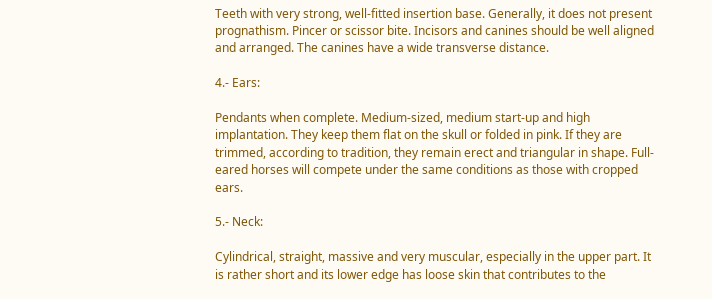Teeth with very strong, well-fitted insertion base. Generally, it does not present prognathism. Pincer or scissor bite. Incisors and canines should be well aligned and arranged. The canines have a wide transverse distance.

4.- Ears:

Pendants when complete. Medium-sized, medium start-up and high implantation. They keep them flat on the skull or folded in pink. If they are trimmed, according to tradition, they remain erect and triangular in shape. Full-eared horses will compete under the same conditions as those with cropped ears.

5.- Neck:

Cylindrical, straight, massive and very muscular, especially in the upper part. It is rather short and its lower edge has loose skin that contributes to the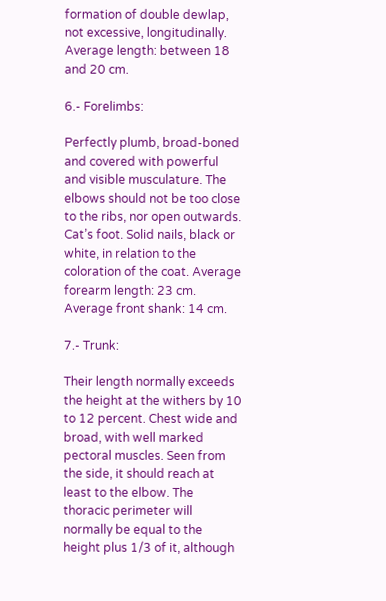formation of double dewlap, not excessive, longitudinally. Average length: between 18 and 20 cm.

6.- Forelimbs:

Perfectly plumb, broad-boned and covered with powerful and visible musculature. The elbows should not be too close to the ribs, nor open outwards. Cat’s foot. Solid nails, black or white, in relation to the coloration of the coat. Average forearm length: 23 cm. Average front shank: 14 cm.

7.- Trunk:

Their length normally exceeds the height at the withers by 10 to 12 percent. Chest wide and broad, with well marked pectoral muscles. Seen from the side, it should reach at least to the elbow. The thoracic perimeter will normally be equal to the height plus 1/3 of it, although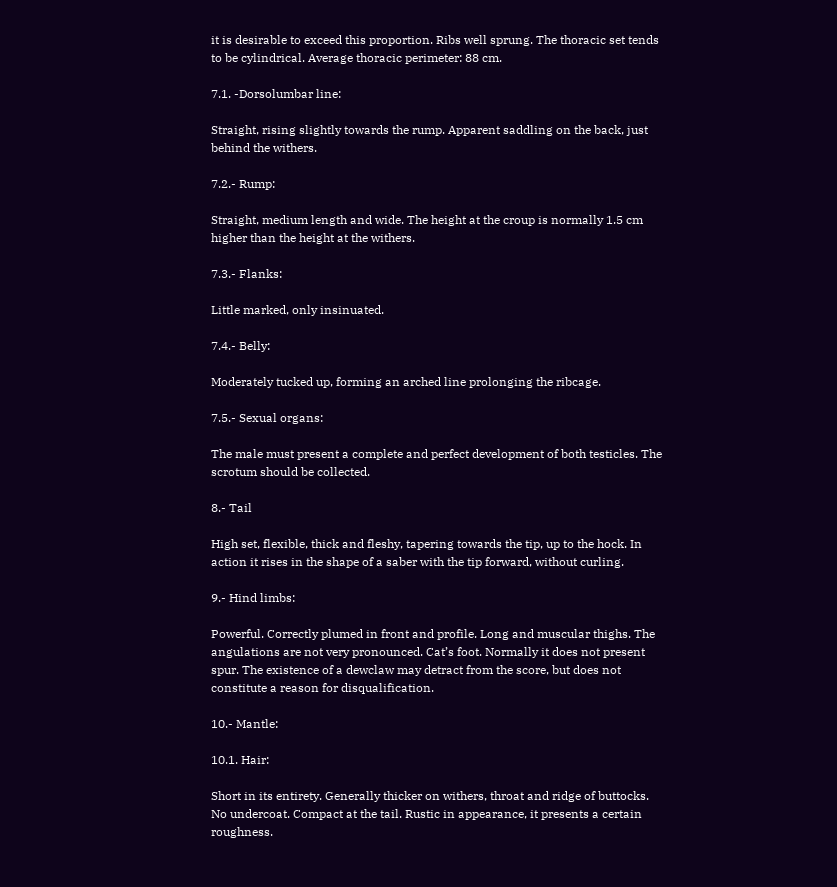it is desirable to exceed this proportion. Ribs well sprung. The thoracic set tends to be cylindrical. Average thoracic perimeter: 88 cm.

7.1. -Dorsolumbar line:

Straight, rising slightly towards the rump. Apparent saddling on the back, just behind the withers.

7.2.- Rump:

Straight, medium length and wide. The height at the croup is normally 1.5 cm higher than the height at the withers.

7.3.- Flanks:

Little marked, only insinuated.

7.4.- Belly:

Moderately tucked up, forming an arched line prolonging the ribcage.

7.5.- Sexual organs:

The male must present a complete and perfect development of both testicles. The scrotum should be collected.

8.- Tail

High set, flexible, thick and fleshy, tapering towards the tip, up to the hock. In action it rises in the shape of a saber with the tip forward, without curling.

9.- Hind limbs:

Powerful. Correctly plumed in front and profile. Long and muscular thighs. The angulations are not very pronounced. Cat’s foot. Normally it does not present spur. The existence of a dewclaw may detract from the score, but does not constitute a reason for disqualification.

10.- Mantle:

10.1. Hair:

Short in its entirety. Generally thicker on withers, throat and ridge of buttocks. No undercoat. Compact at the tail. Rustic in appearance, it presents a certain roughness.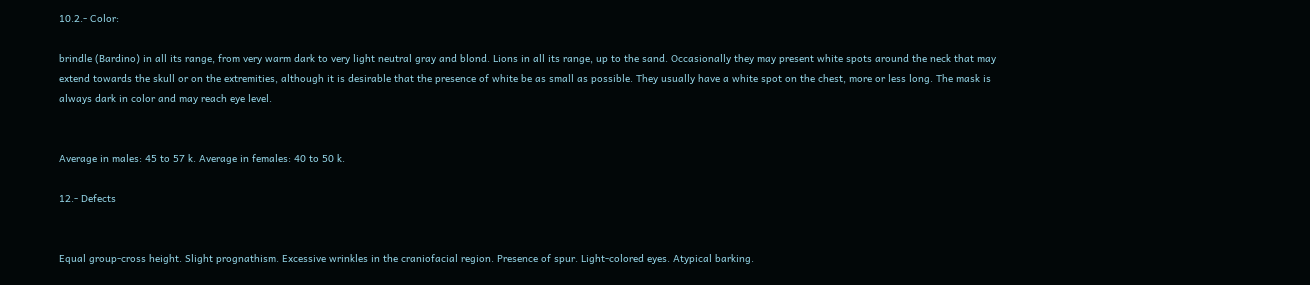10.2.- Color:

brindle (Bardino) in all its range, from very warm dark to very light neutral gray and blond. Lions in all its range, up to the sand. Occasionally they may present white spots around the neck that may extend towards the skull or on the extremities, although it is desirable that the presence of white be as small as possible. They usually have a white spot on the chest, more or less long. The mask is always dark in color and may reach eye level.


Average in males: 45 to 57 k. Average in females: 40 to 50 k.

12.- Defects


Equal group-cross height. Slight prognathism. Excessive wrinkles in the craniofacial region. Presence of spur. Light-colored eyes. Atypical barking.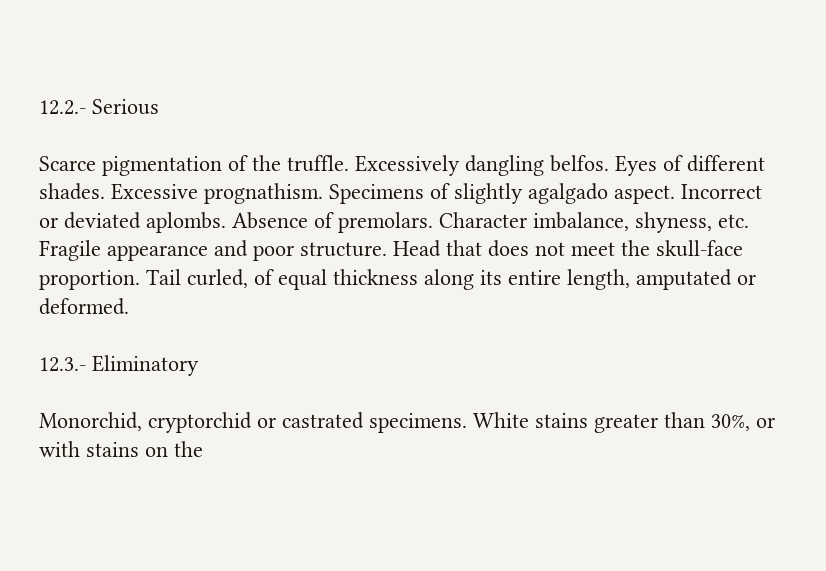12.2.- Serious

Scarce pigmentation of the truffle. Excessively dangling belfos. Eyes of different shades. Excessive prognathism. Specimens of slightly agalgado aspect. Incorrect or deviated aplombs. Absence of premolars. Character imbalance, shyness, etc. Fragile appearance and poor structure. Head that does not meet the skull-face proportion. Tail curled, of equal thickness along its entire length, amputated or deformed.

12.3.- Eliminatory

Monorchid, cryptorchid or castrated specimens. White stains greater than 30%, or with stains on the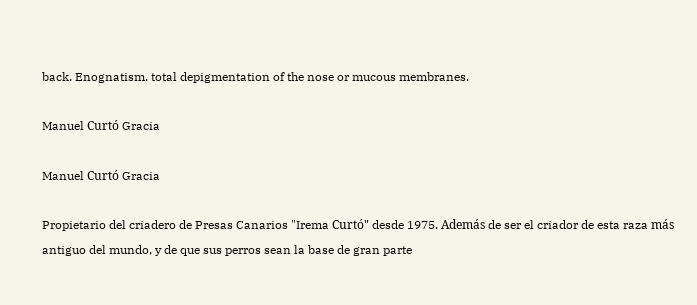back. Enognatism. total depigmentation of the nose or mucous membranes.

Manuel Curtó Gracia

Manuel Curtó Gracia

Propietario del criadero de Presas Canarios "Irema Curtó" desde 1975. Además de ser el criador de esta raza más antiguo del mundo, y de que sus perros sean la base de gran parte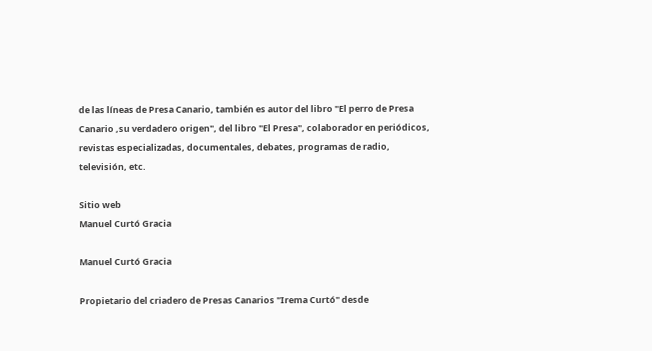de las líneas de Presa Canario, también es autor del libro "El perro de Presa Canario ,su verdadero origen", del libro "El Presa", colaborador en periódicos, revistas especializadas, documentales, debates, programas de radio, televisión, etc.

Sitio web
Manuel Curtó Gracia

Manuel Curtó Gracia

Propietario del criadero de Presas Canarios "Irema Curtó" desde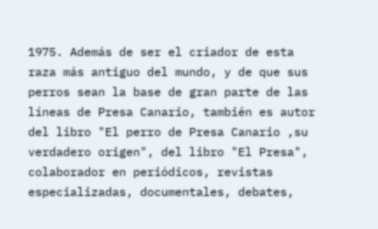1975. Además de ser el criador de esta raza más antiguo del mundo, y de que sus perros sean la base de gran parte de las líneas de Presa Canario, también es autor del libro "El perro de Presa Canario ,su verdadero origen", del libro "El Presa", colaborador en periódicos, revistas especializadas, documentales, debates,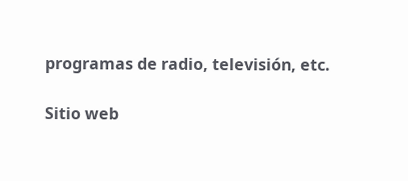programas de radio, televisión, etc.

Sitio web